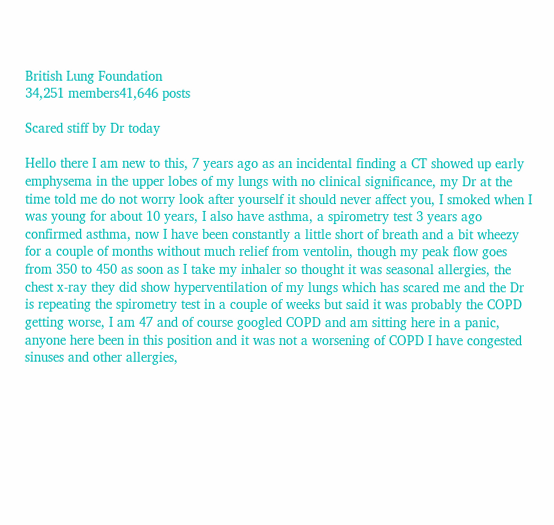British Lung Foundation
34,251 members41,646 posts

Scared stiff by Dr today

Hello there I am new to this, 7 years ago as an incidental finding a CT showed up early emphysema in the upper lobes of my lungs with no clinical significance, my Dr at the time told me do not worry look after yourself it should never affect you, I smoked when I was young for about 10 years, I also have asthma, a spirometry test 3 years ago confirmed asthma, now I have been constantly a little short of breath and a bit wheezy for a couple of months without much relief from ventolin, though my peak flow goes from 350 to 450 as soon as I take my inhaler so thought it was seasonal allergies, the chest x-ray they did show hyperventilation of my lungs which has scared me and the Dr is repeating the spirometry test in a couple of weeks but said it was probably the COPD getting worse, I am 47 and of course googled COPD and am sitting here in a panic, anyone here been in this position and it was not a worsening of COPD I have congested sinuses and other allergies,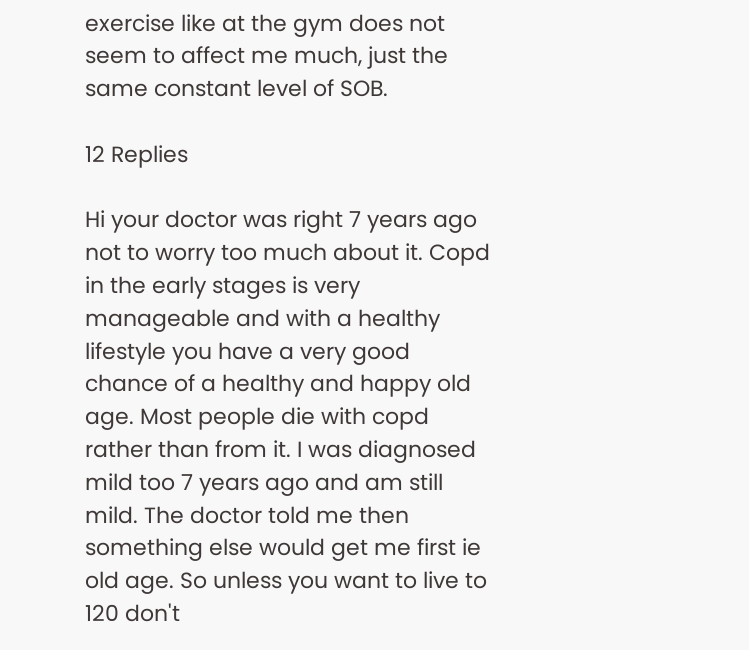exercise like at the gym does not seem to affect me much, just the same constant level of SOB.

12 Replies

Hi your doctor was right 7 years ago not to worry too much about it. Copd in the early stages is very manageable and with a healthy lifestyle you have a very good chance of a healthy and happy old age. Most people die with copd rather than from it. I was diagnosed mild too 7 years ago and am still mild. The doctor told me then something else would get me first ie old age. So unless you want to live to 120 don't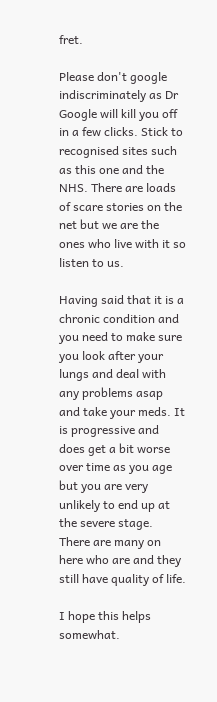fret.

Please don't google indiscriminately as Dr Google will kill you off in a few clicks. Stick to recognised sites such as this one and the NHS. There are loads of scare stories on the net but we are the ones who live with it so listen to us.

Having said that it is a chronic condition and you need to make sure you look after your lungs and deal with any problems asap and take your meds. It is progressive and does get a bit worse over time as you age but you are very unlikely to end up at the severe stage. There are many on here who are and they still have quality of life.

I hope this helps somewhat.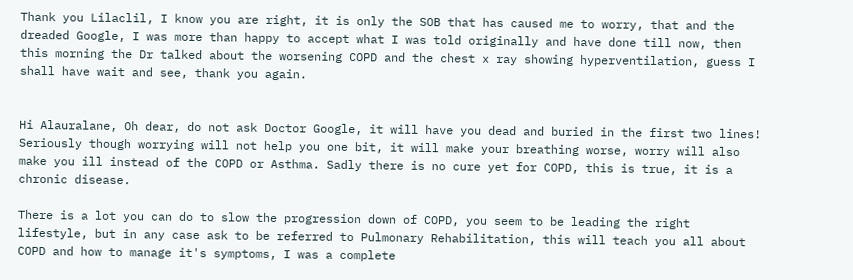Thank you Lilaclil, I know you are right, it is only the SOB that has caused me to worry, that and the dreaded Google, I was more than happy to accept what I was told originally and have done till now, then this morning the Dr talked about the worsening COPD and the chest x ray showing hyperventilation, guess I shall have wait and see, thank you again.


Hi Alauralane, Oh dear, do not ask Doctor Google, it will have you dead and buried in the first two lines! Seriously though worrying will not help you one bit, it will make your breathing worse, worry will also make you ill instead of the COPD or Asthma. Sadly there is no cure yet for COPD, this is true, it is a chronic disease.

There is a lot you can do to slow the progression down of COPD, you seem to be leading the right lifestyle, but in any case ask to be referred to Pulmonary Rehabilitation, this will teach you all about COPD and how to manage it's symptoms, I was a complete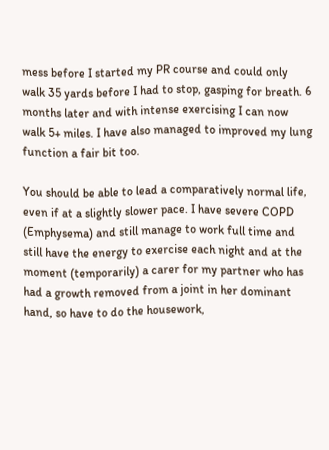mess before I started my PR course and could only walk 35 yards before I had to stop, gasping for breath. 6 months later and with intense exercising I can now walk 5+ miles. I have also managed to improved my lung function a fair bit too.

You should be able to lead a comparatively normal life, even if at a slightly slower pace. I have severe COPD (Emphysema) and still manage to work full time and still have the energy to exercise each night and at the moment (temporarily) a carer for my partner who has had a growth removed from a joint in her dominant hand, so have to do the housework,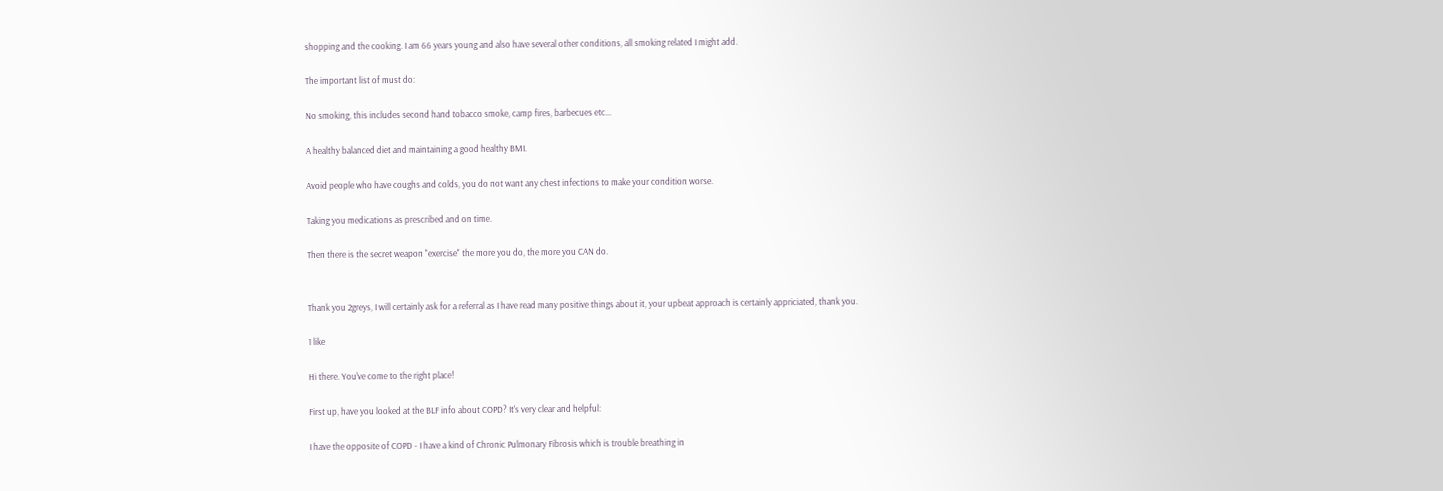shopping and the cooking. I am 66 years young and also have several other conditions, all smoking related I might add.

The important list of must do:

No smoking, this includes second hand tobacco smoke, camp fires, barbecues etc...

A healthy balanced diet and maintaining a good healthy BMI.

Avoid people who have coughs and colds, you do not want any chest infections to make your condition worse.

Taking you medications as prescribed and on time.

Then there is the secret weapon "exercise" the more you do, the more you CAN do.


Thank you 2greys, I will certainly ask for a referral as I have read many positive things about it, your upbeat approach is certainly appriciated, thank you.

1 like

Hi there. You've come to the right place!

First up, have you looked at the BLF info about COPD? It's very clear and helpful:

I have the opposite of COPD - I have a kind of Chronic Pulmonary Fibrosis which is trouble breathing in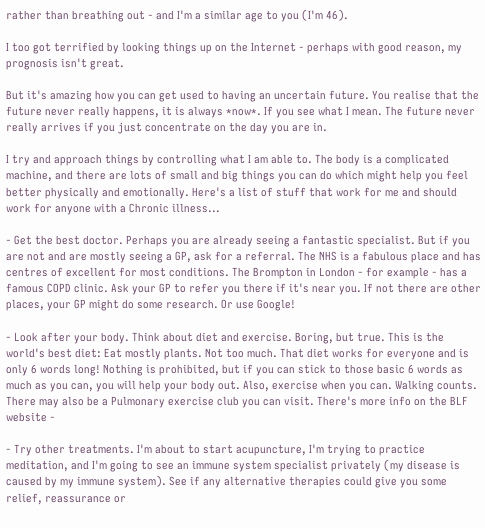rather than breathing out - and I'm a similar age to you (I'm 46).

I too got terrified by looking things up on the Internet - perhaps with good reason, my prognosis isn't great.

But it's amazing how you can get used to having an uncertain future. You realise that the future never really happens, it is always *now*. If you see what I mean. The future never really arrives if you just concentrate on the day you are in.

I try and approach things by controlling what I am able to. The body is a complicated machine, and there are lots of small and big things you can do which might help you feel better physically and emotionally. Here's a list of stuff that work for me and should work for anyone with a Chronic illness...

- Get the best doctor. Perhaps you are already seeing a fantastic specialist. But if you are not and are mostly seeing a GP, ask for a referral. The NHS is a fabulous place and has centres of excellent for most conditions. The Brompton in London - for example - has a famous COPD clinic. Ask your GP to refer you there if it's near you. If not there are other places, your GP might do some research. Or use Google!

- Look after your body. Think about diet and exercise. Boring, but true. This is the world's best diet: Eat mostly plants. Not too much. That diet works for everyone and is only 6 words long! Nothing is prohibited, but if you can stick to those basic 6 words as much as you can, you will help your body out. Also, exercise when you can. Walking counts. There may also be a Pulmonary exercise club you can visit. There's more info on the BLF website -

- Try other treatments. I'm about to start acupuncture, I'm trying to practice meditation, and I'm going to see an immune system specialist privately (my disease is caused by my immune system). See if any alternative therapies could give you some relief, reassurance or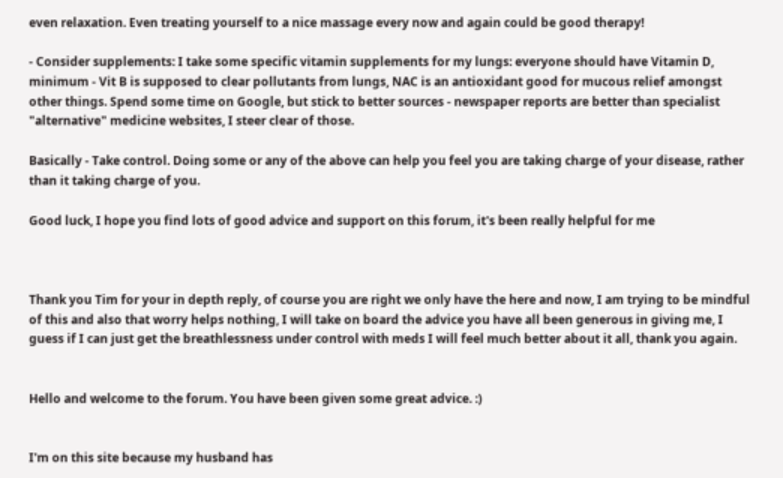even relaxation. Even treating yourself to a nice massage every now and again could be good therapy!

- Consider supplements: I take some specific vitamin supplements for my lungs: everyone should have Vitamin D, minimum - Vit B is supposed to clear pollutants from lungs, NAC is an antioxidant good for mucous relief amongst other things. Spend some time on Google, but stick to better sources - newspaper reports are better than specialist "alternative" medicine websites, I steer clear of those.

Basically - Take control. Doing some or any of the above can help you feel you are taking charge of your disease, rather than it taking charge of you.

Good luck, I hope you find lots of good advice and support on this forum, it's been really helpful for me



Thank you Tim for your in depth reply, of course you are right we only have the here and now, I am trying to be mindful of this and also that worry helps nothing, I will take on board the advice you have all been generous in giving me, I guess if I can just get the breathlessness under control with meds I will feel much better about it all, thank you again.


Hello and welcome to the forum. You have been given some great advice. :)


I'm on this site because my husband has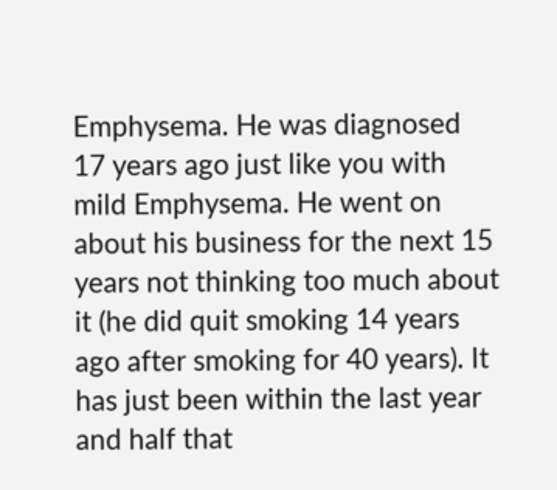Emphysema. He was diagnosed 17 years ago just like you with mild Emphysema. He went on about his business for the next 15 years not thinking too much about it (he did quit smoking 14 years ago after smoking for 40 years). It has just been within the last year and half that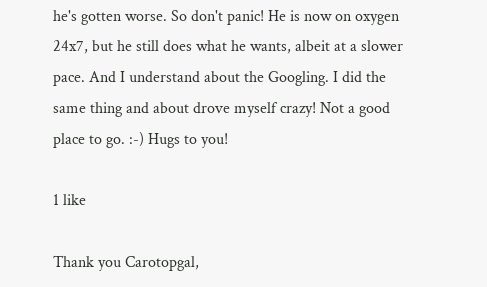he's gotten worse. So don't panic! He is now on oxygen 24x7, but he still does what he wants, albeit at a slower pace. And I understand about the Googling. I did the same thing and about drove myself crazy! Not a good place to go. :-) Hugs to you!

1 like

Thank you Carotopgal,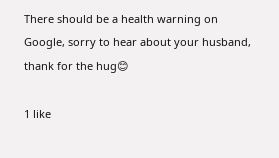There should be a health warning on Google, sorry to hear about your husband, thank for the hug😊

1 like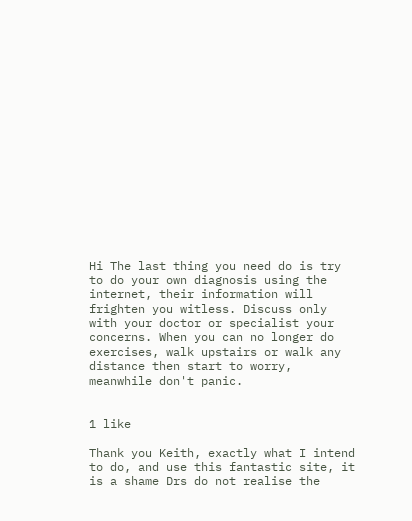Hi The last thing you need do is try to do your own diagnosis using the internet, their information will frighten you witless. Discuss only with your doctor or specialist your concerns. When you can no longer do exercises, walk upstairs or walk any distance then start to worry, meanwhile don't panic.


1 like

Thank you Keith, exactly what I intend to do, and use this fantastic site, it is a shame Drs do not realise the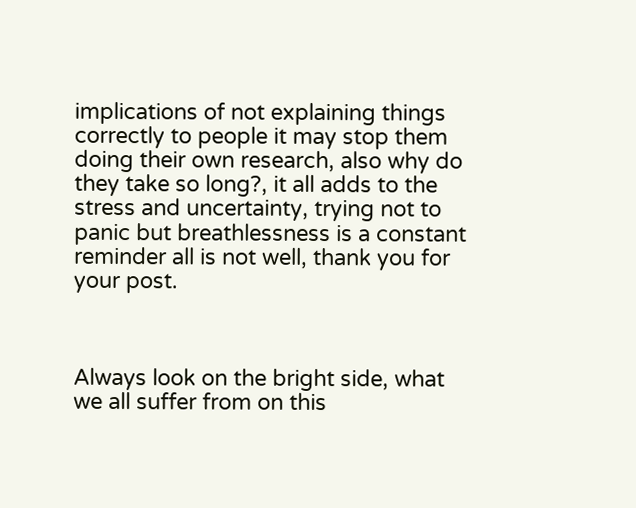implications of not explaining things correctly to people it may stop them doing their own research, also why do they take so long?, it all adds to the stress and uncertainty, trying not to panic but breathlessness is a constant reminder all is not well, thank you for your post.



Always look on the bright side, what we all suffer from on this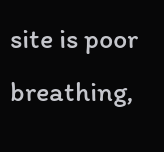site is poor breathing,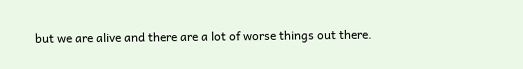but we are alive and there are a lot of worse things out there.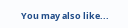You may also like...